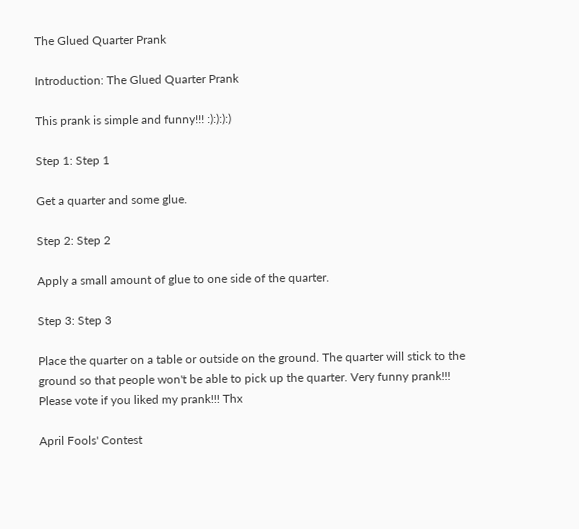The Glued Quarter Prank

Introduction: The Glued Quarter Prank

This prank is simple and funny!!! :):):):)

Step 1: Step 1

Get a quarter and some glue.

Step 2: Step 2

Apply a small amount of glue to one side of the quarter.

Step 3: Step 3

Place the quarter on a table or outside on the ground. The quarter will stick to the ground so that people won't be able to pick up the quarter. Very funny prank!!! Please vote if you liked my prank!!! Thx

April Fools' Contest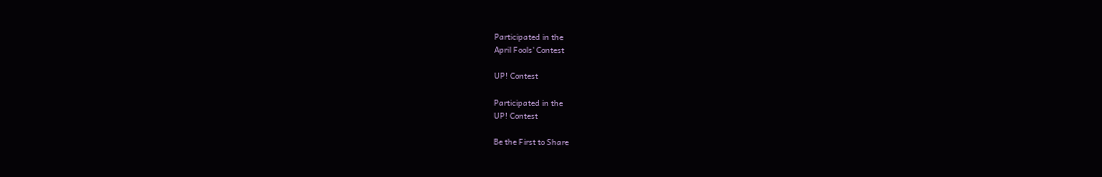Participated in the
April Fools' Contest

UP! Contest

Participated in the
UP! Contest

Be the First to Share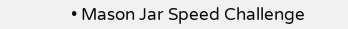• Mason Jar Speed Challenge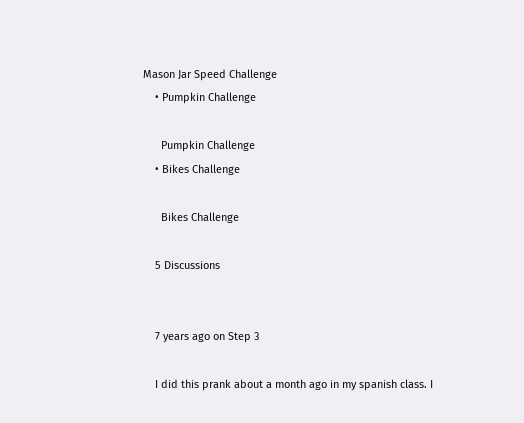Mason Jar Speed Challenge
    • Pumpkin Challenge

      Pumpkin Challenge
    • Bikes Challenge

      Bikes Challenge

    5 Discussions


    7 years ago on Step 3

    I did this prank about a month ago in my spanish class. I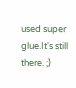used super glue.It's still there. ;)